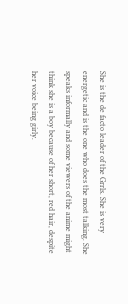She is the de facto leader of the Grrls. She is very energetic and is the one who does the most talking. She speaks informally and some viewers of the anime might think she is a boy because of her short, red hair, despite her voice being girly.